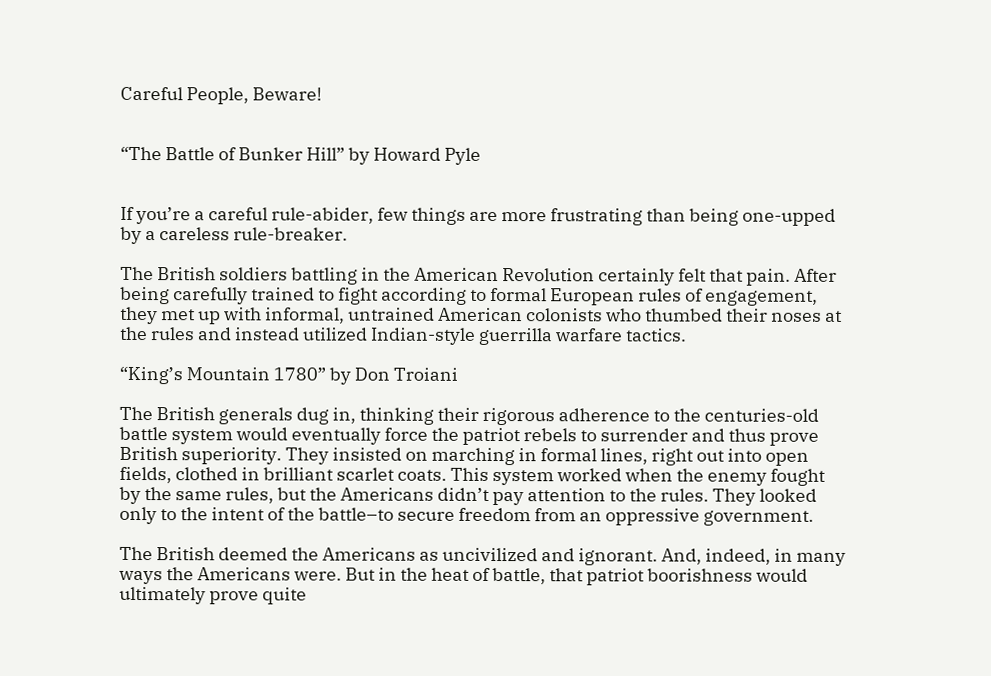Careful People, Beware!


“The Battle of Bunker Hill” by Howard Pyle


If you’re a careful rule-abider, few things are more frustrating than being one-upped by a careless rule-breaker.

The British soldiers battling in the American Revolution certainly felt that pain. After being carefully trained to fight according to formal European rules of engagement, they met up with informal, untrained American colonists who thumbed their noses at the rules and instead utilized Indian-style guerrilla warfare tactics.

“King’s Mountain 1780” by Don Troiani

The British generals dug in, thinking their rigorous adherence to the centuries-old battle system would eventually force the patriot rebels to surrender and thus prove British superiority. They insisted on marching in formal lines, right out into open fields, clothed in brilliant scarlet coats. This system worked when the enemy fought by the same rules, but the Americans didn’t pay attention to the rules. They looked only to the intent of the battle–to secure freedom from an oppressive government.

The British deemed the Americans as uncivilized and ignorant. And, indeed, in many ways the Americans were. But in the heat of battle, that patriot boorishness would ultimately prove quite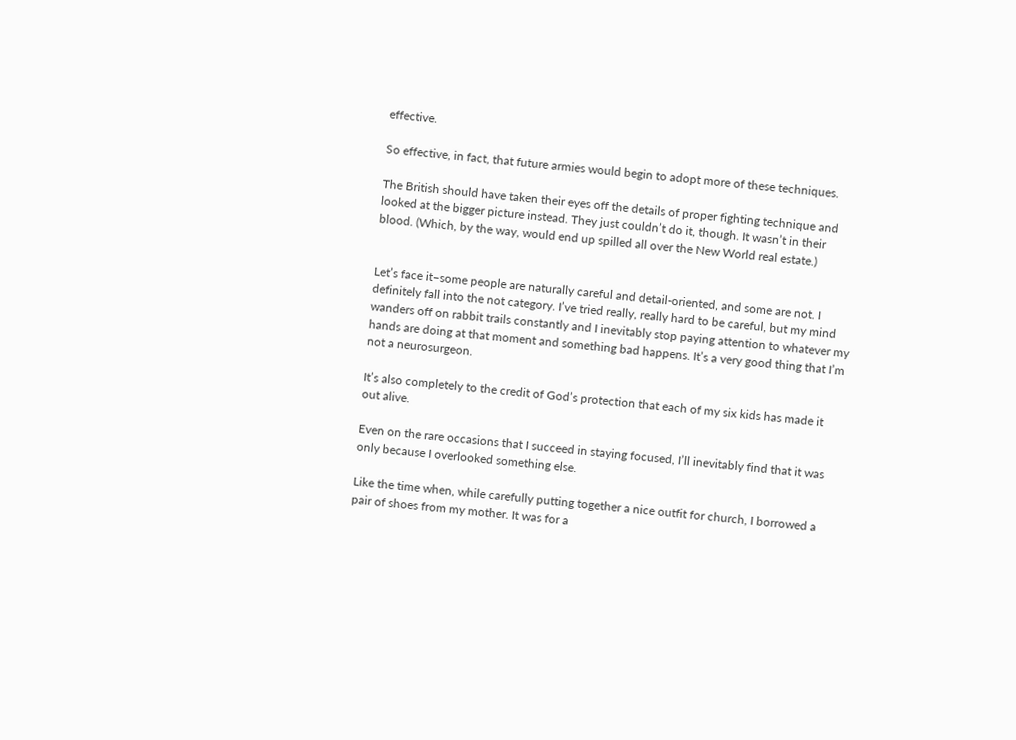effective.

So effective, in fact, that future armies would begin to adopt more of these techniques.

The British should have taken their eyes off the details of proper fighting technique and looked at the bigger picture instead. They just couldn’t do it, though. It wasn’t in their blood. (Which, by the way, would end up spilled all over the New World real estate.)


Let’s face it–some people are naturally careful and detail-oriented, and some are not. I definitely fall into the not category. I’ve tried really, really hard to be careful, but my mind wanders off on rabbit trails constantly and I inevitably stop paying attention to whatever my hands are doing at that moment and something bad happens. It’s a very good thing that I’m not a neurosurgeon.

It’s also completely to the credit of God’s protection that each of my six kids has made it out alive.

Even on the rare occasions that I succeed in staying focused, I’ll inevitably find that it was only because I overlooked something else.

Like the time when, while carefully putting together a nice outfit for church, I borrowed a pair of shoes from my mother. It was for a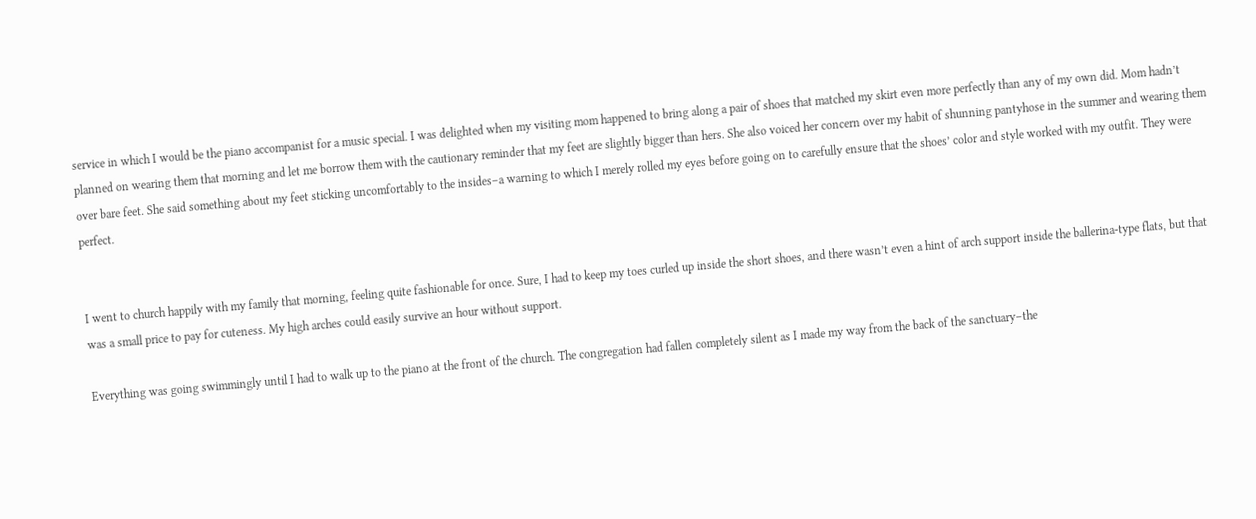service in which I would be the piano accompanist for a music special. I was delighted when my visiting mom happened to bring along a pair of shoes that matched my skirt even more perfectly than any of my own did. Mom hadn’t planned on wearing them that morning and let me borrow them with the cautionary reminder that my feet are slightly bigger than hers. She also voiced her concern over my habit of shunning pantyhose in the summer and wearing them over bare feet. She said something about my feet sticking uncomfortably to the insides–a warning to which I merely rolled my eyes before going on to carefully ensure that the shoes’ color and style worked with my outfit. They were perfect.


I went to church happily with my family that morning, feeling quite fashionable for once. Sure, I had to keep my toes curled up inside the short shoes, and there wasn’t even a hint of arch support inside the ballerina-type flats, but that was a small price to pay for cuteness. My high arches could easily survive an hour without support.

Everything was going swimmingly until I had to walk up to the piano at the front of the church. The congregation had fallen completely silent as I made my way from the back of the sanctuary–the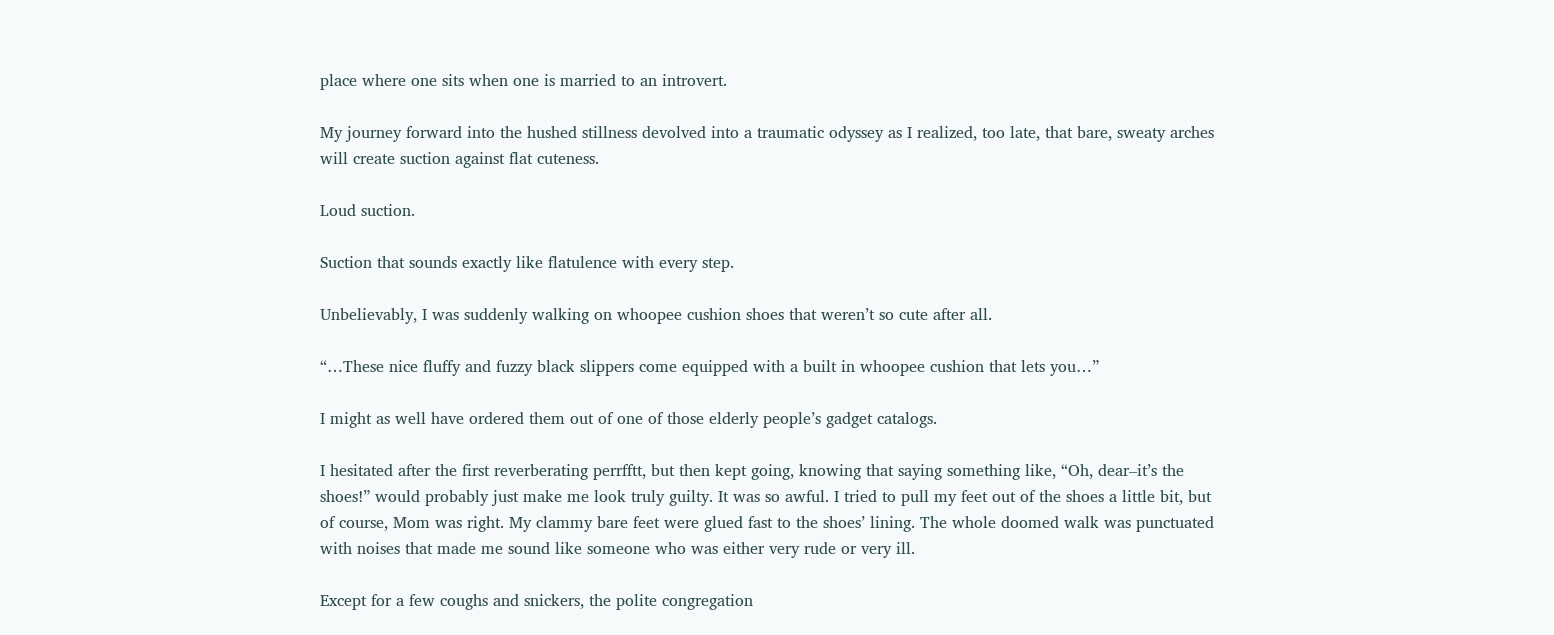place where one sits when one is married to an introvert.

My journey forward into the hushed stillness devolved into a traumatic odyssey as I realized, too late, that bare, sweaty arches will create suction against flat cuteness.

Loud suction.

Suction that sounds exactly like flatulence with every step.

Unbelievably, I was suddenly walking on whoopee cushion shoes that weren’t so cute after all.

“…These nice fluffy and fuzzy black slippers come equipped with a built in whoopee cushion that lets you…”

I might as well have ordered them out of one of those elderly people’s gadget catalogs.

I hesitated after the first reverberating perrfftt, but then kept going, knowing that saying something like, “Oh, dear–it’s the shoes!” would probably just make me look truly guilty. It was so awful. I tried to pull my feet out of the shoes a little bit, but of course, Mom was right. My clammy bare feet were glued fast to the shoes’ lining. The whole doomed walk was punctuated with noises that made me sound like someone who was either very rude or very ill.

Except for a few coughs and snickers, the polite congregation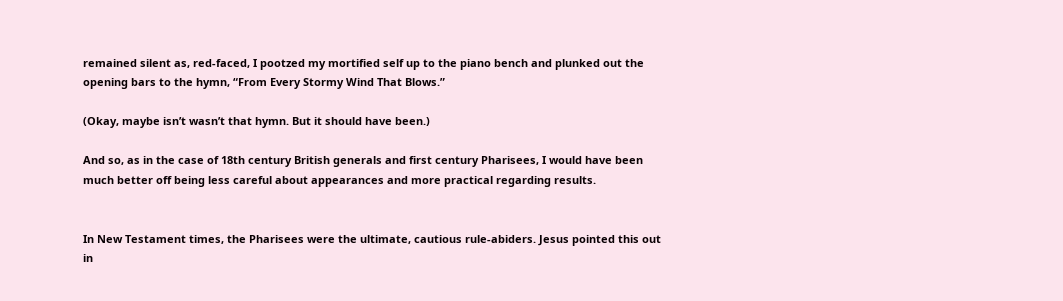remained silent as, red-faced, I pootzed my mortified self up to the piano bench and plunked out the opening bars to the hymn, “From Every Stormy Wind That Blows.”

(Okay, maybe isn’t wasn’t that hymn. But it should have been.)

And so, as in the case of 18th century British generals and first century Pharisees, I would have been much better off being less careful about appearances and more practical regarding results.


In New Testament times, the Pharisees were the ultimate, cautious rule-abiders. Jesus pointed this out in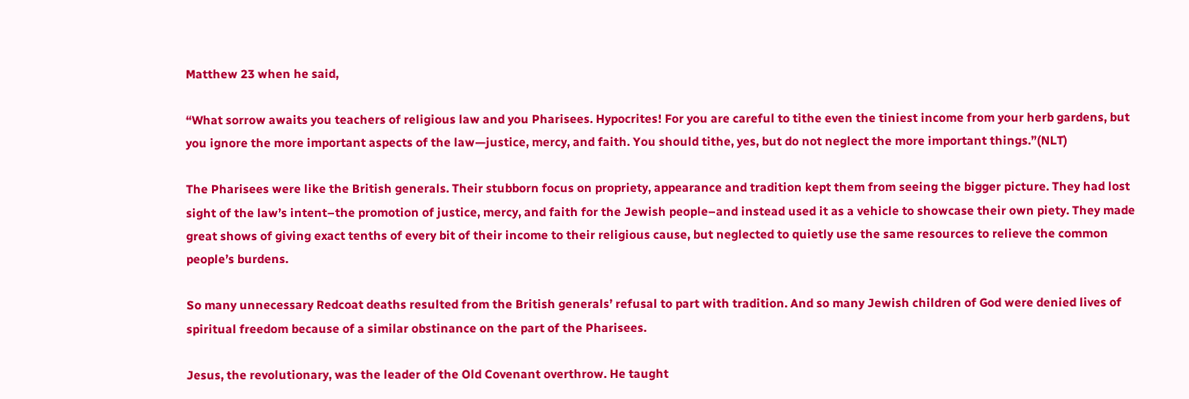Matthew 23 when he said,

“What sorrow awaits you teachers of religious law and you Pharisees. Hypocrites! For you are careful to tithe even the tiniest income from your herb gardens, but you ignore the more important aspects of the law—justice, mercy, and faith. You should tithe, yes, but do not neglect the more important things.”(NLT)

The Pharisees were like the British generals. Their stubborn focus on propriety, appearance and tradition kept them from seeing the bigger picture. They had lost sight of the law’s intent–the promotion of justice, mercy, and faith for the Jewish people–and instead used it as a vehicle to showcase their own piety. They made great shows of giving exact tenths of every bit of their income to their religious cause, but neglected to quietly use the same resources to relieve the common people’s burdens.

So many unnecessary Redcoat deaths resulted from the British generals’ refusal to part with tradition. And so many Jewish children of God were denied lives of spiritual freedom because of a similar obstinance on the part of the Pharisees.

Jesus, the revolutionary, was the leader of the Old Covenant overthrow. He taught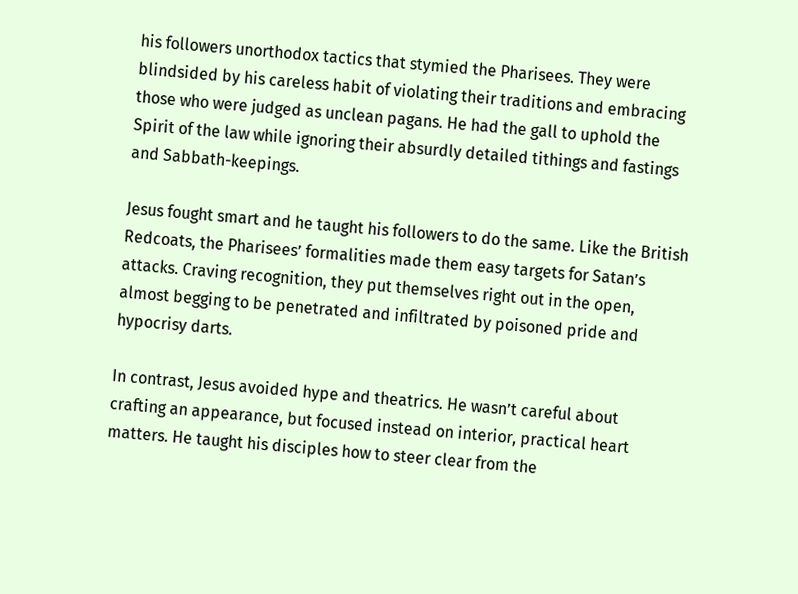his followers unorthodox tactics that stymied the Pharisees. They were blindsided by his careless habit of violating their traditions and embracing those who were judged as unclean pagans. He had the gall to uphold the Spirit of the law while ignoring their absurdly detailed tithings and fastings and Sabbath-keepings.

Jesus fought smart and he taught his followers to do the same. Like the British Redcoats, the Pharisees’ formalities made them easy targets for Satan’s attacks. Craving recognition, they put themselves right out in the open, almost begging to be penetrated and infiltrated by poisoned pride and hypocrisy darts.

In contrast, Jesus avoided hype and theatrics. He wasn’t careful about crafting an appearance, but focused instead on interior, practical heart matters. He taught his disciples how to steer clear from the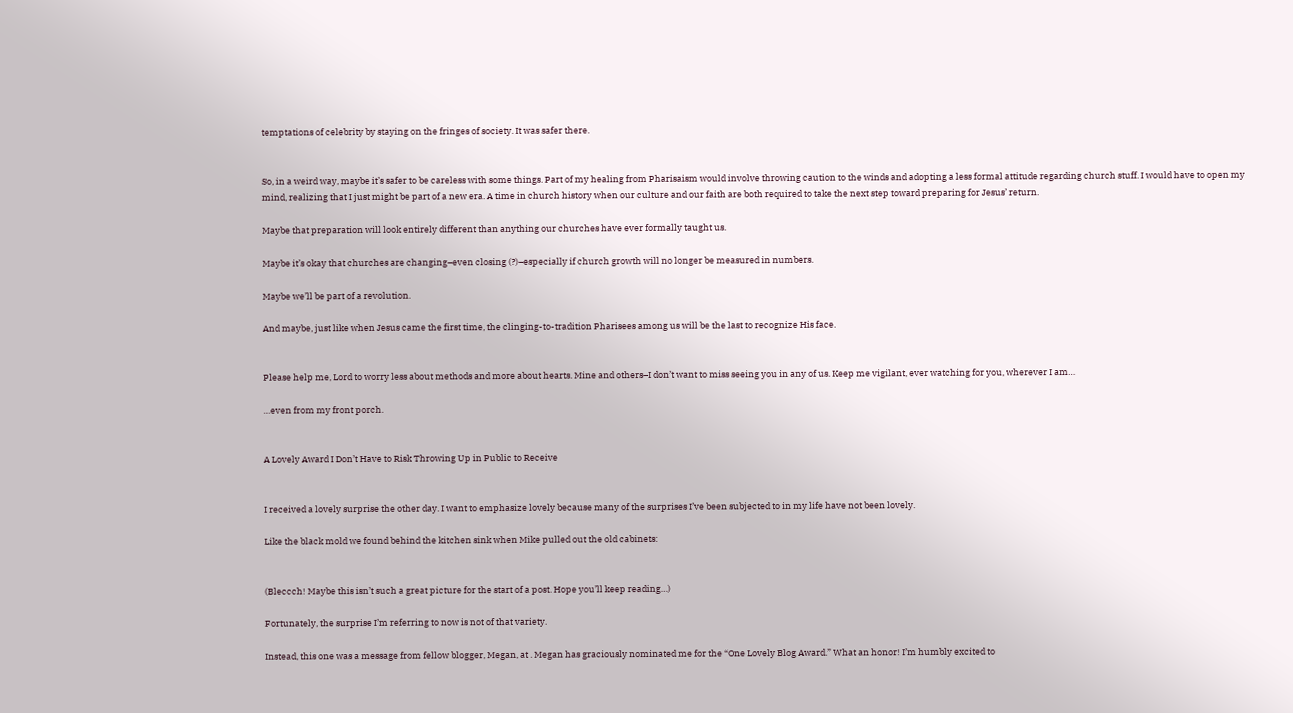temptations of celebrity by staying on the fringes of society. It was safer there.


So, in a weird way, maybe it’s safer to be careless with some things. Part of my healing from Pharisaism would involve throwing caution to the winds and adopting a less formal attitude regarding church stuff. I would have to open my mind, realizing that I just might be part of a new era. A time in church history when our culture and our faith are both required to take the next step toward preparing for Jesus’ return.

Maybe that preparation will look entirely different than anything our churches have ever formally taught us.

Maybe it’s okay that churches are changing–even closing (?)–especially if church growth will no longer be measured in numbers.

Maybe we’ll be part of a revolution.

And maybe, just like when Jesus came the first time, the clinging-to-tradition Pharisees among us will be the last to recognize His face.


Please help me, Lord to worry less about methods and more about hearts. Mine and others–I don’t want to miss seeing you in any of us. Keep me vigilant, ever watching for you, wherever I am…

…even from my front porch.


A Lovely Award I Don’t Have to Risk Throwing Up in Public to Receive


I received a lovely surprise the other day. I want to emphasize lovely because many of the surprises I’ve been subjected to in my life have not been lovely.

Like the black mold we found behind the kitchen sink when Mike pulled out the old cabinets:


(Bleccch! Maybe this isn’t such a great picture for the start of a post. Hope you’ll keep reading…)

Fortunately, the surprise I’m referring to now is not of that variety.

Instead, this one was a message from fellow blogger, Megan, at . Megan has graciously nominated me for the “One Lovely Blog Award.” What an honor! I’m humbly excited to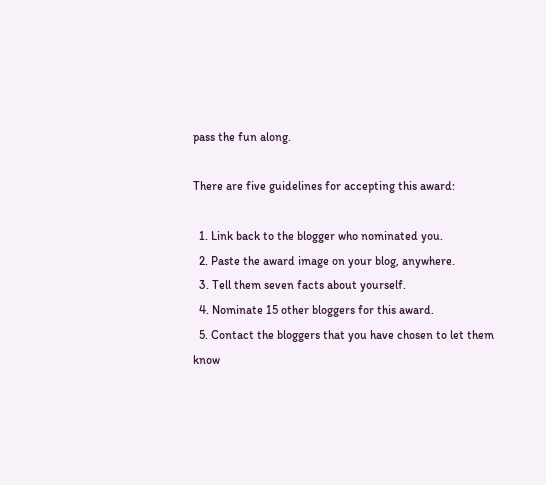pass the fun along.

There are five guidelines for accepting this award:

  1. Link back to the blogger who nominated you.
  2. Paste the award image on your blog, anywhere.
  3. Tell them seven facts about yourself.
  4. Nominate 15 other bloggers for this award.
  5. Contact the bloggers that you have chosen to let them know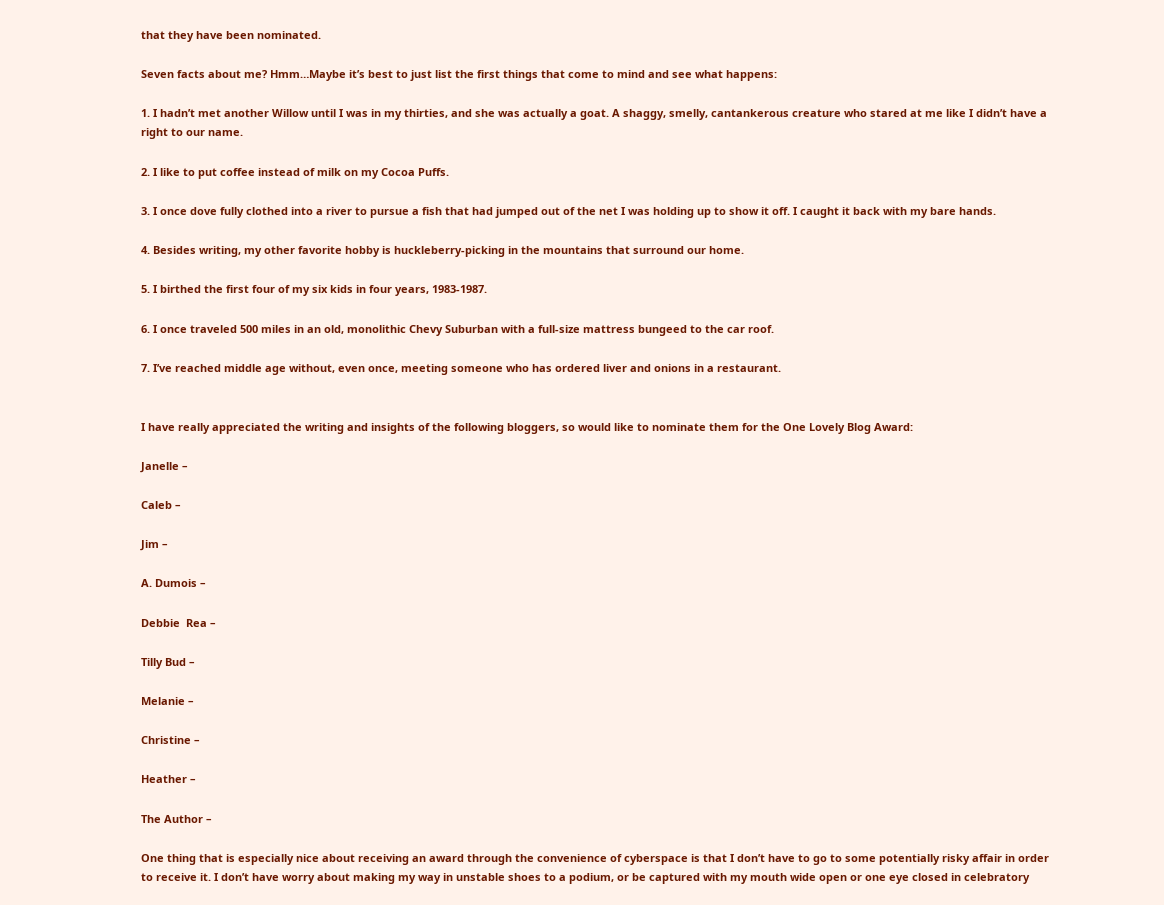that they have been nominated.

Seven facts about me? Hmm…Maybe it’s best to just list the first things that come to mind and see what happens:

1. I hadn’t met another Willow until I was in my thirties, and she was actually a goat. A shaggy, smelly, cantankerous creature who stared at me like I didn’t have a right to our name.

2. I like to put coffee instead of milk on my Cocoa Puffs.

3. I once dove fully clothed into a river to pursue a fish that had jumped out of the net I was holding up to show it off. I caught it back with my bare hands.

4. Besides writing, my other favorite hobby is huckleberry-picking in the mountains that surround our home.

5. I birthed the first four of my six kids in four years, 1983-1987.

6. I once traveled 500 miles in an old, monolithic Chevy Suburban with a full-size mattress bungeed to the car roof.

7. I’ve reached middle age without, even once, meeting someone who has ordered liver and onions in a restaurant.


I have really appreciated the writing and insights of the following bloggers, so would like to nominate them for the One Lovely Blog Award:

Janelle –

Caleb –

Jim –

A. Dumois –

Debbie  Rea –

Tilly Bud –

Melanie –

Christine –

Heather –

The Author –

One thing that is especially nice about receiving an award through the convenience of cyberspace is that I don’t have to go to some potentially risky affair in order to receive it. I don’t have worry about making my way in unstable shoes to a podium, or be captured with my mouth wide open or one eye closed in celebratory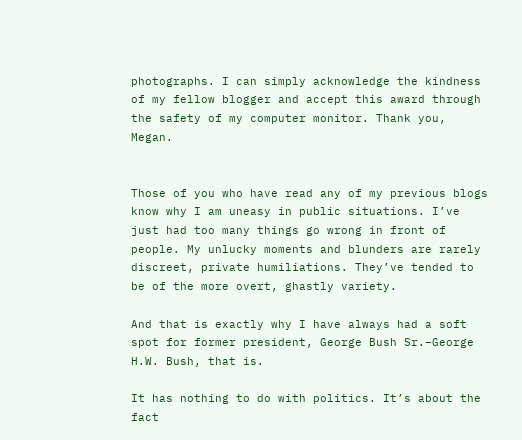photographs. I can simply acknowledge the kindness of my fellow blogger and accept this award through the safety of my computer monitor. Thank you, Megan.


Those of you who have read any of my previous blogs know why I am uneasy in public situations. I’ve just had too many things go wrong in front of people. My unlucky moments and blunders are rarely discreet, private humiliations. They’ve tended to be of the more overt, ghastly variety.

And that is exactly why I have always had a soft spot for former president, George Bush Sr.–George H.W. Bush, that is.

It has nothing to do with politics. It’s about the fact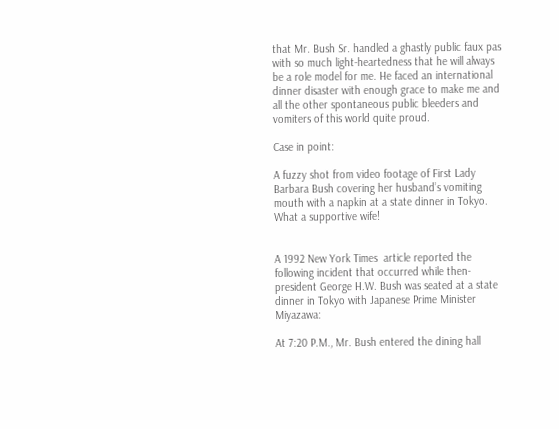that Mr. Bush Sr. handled a ghastly public faux pas with so much light-heartedness that he will always be a role model for me. He faced an international dinner disaster with enough grace to make me and all the other spontaneous public bleeders and vomiters of this world quite proud.

Case in point:

A fuzzy shot from video footage of First Lady Barbara Bush covering her husband’s vomiting mouth with a napkin at a state dinner in Tokyo. What a supportive wife!


A 1992 New York Times  article reported the following incident that occurred while then-president George H.W. Bush was seated at a state dinner in Tokyo with Japanese Prime Minister Miyazawa:

At 7:20 P.M., Mr. Bush entered the dining hall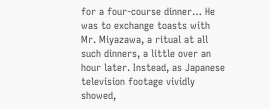for a four-course dinner… He was to exchange toasts with Mr. Miyazawa, a ritual at all such dinners, a little over an hour later. Instead, as Japanese television footage vividly showed,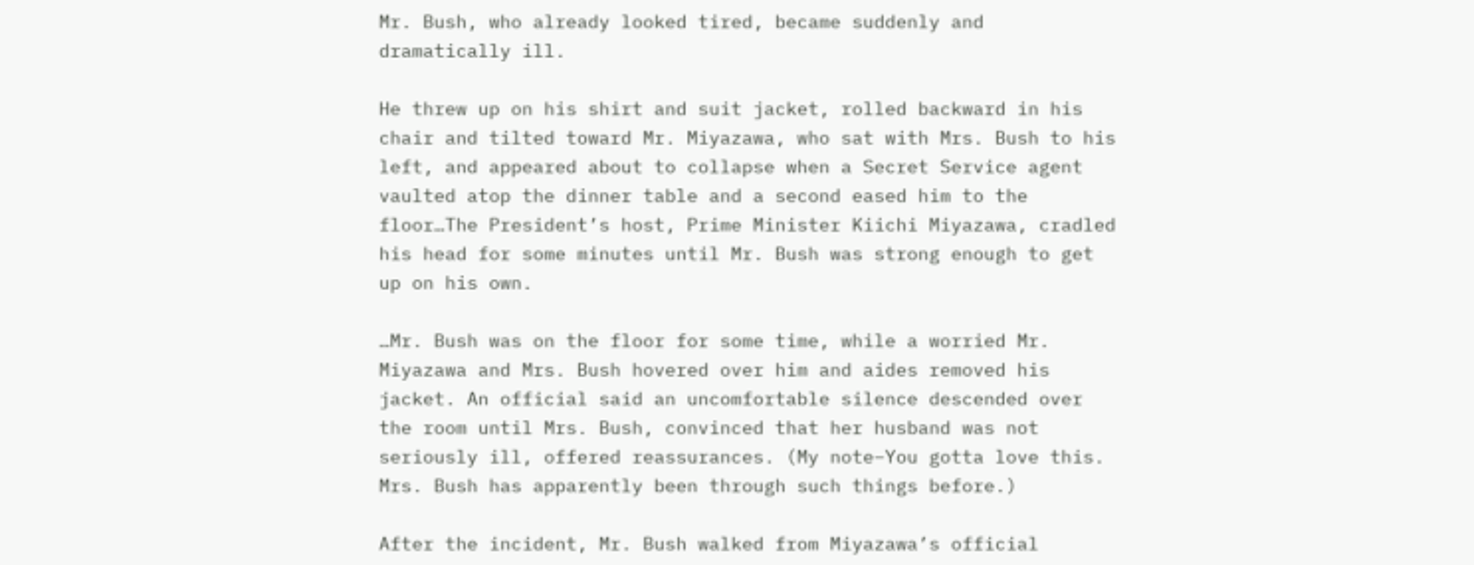Mr. Bush, who already looked tired, became suddenly and dramatically ill.

He threw up on his shirt and suit jacket, rolled backward in his chair and tilted toward Mr. Miyazawa, who sat with Mrs. Bush to his left, and appeared about to collapse when a Secret Service agent vaulted atop the dinner table and a second eased him to the floor…The President’s host, Prime Minister Kiichi Miyazawa, cradled his head for some minutes until Mr. Bush was strong enough to get up on his own.

…Mr. Bush was on the floor for some time, while a worried Mr. Miyazawa and Mrs. Bush hovered over him and aides removed his jacket. An official said an uncomfortable silence descended over the room until Mrs. Bush, convinced that her husband was not seriously ill, offered reassurances. (My note–You gotta love this. Mrs. Bush has apparently been through such things before.)

After the incident, Mr. Bush walked from Miyazawa’s official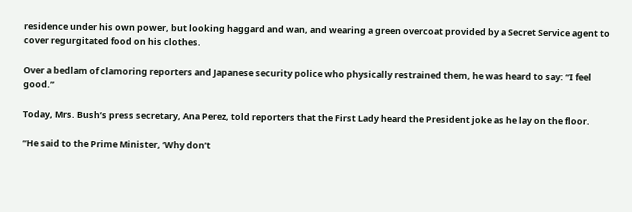residence under his own power, but looking haggard and wan, and wearing a green overcoat provided by a Secret Service agent to cover regurgitated food on his clothes.

Over a bedlam of clamoring reporters and Japanese security police who physically restrained them, he was heard to say: “I feel good.”

Today, Mrs. Bush’s press secretary, Ana Perez, told reporters that the First Lady heard the President joke as he lay on the floor.

“He said to the Prime Minister, ‘Why don’t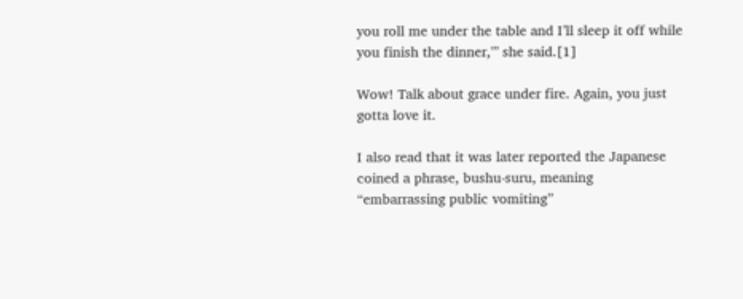you roll me under the table and I’ll sleep it off while you finish the dinner,'” she said.[1]

Wow! Talk about grace under fire. Again, you just gotta love it.

I also read that it was later reported the Japanese coined a phrase, bushu-suru, meaning “embarrassing public vomiting”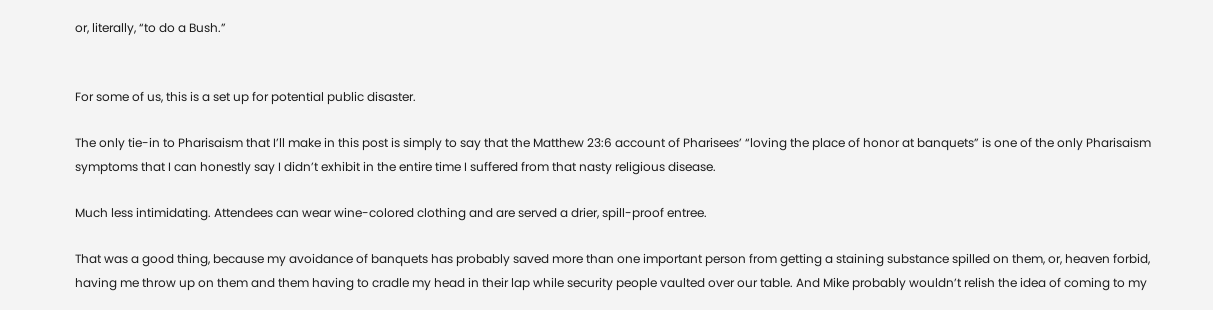or, literally, “to do a Bush.”


For some of us, this is a set up for potential public disaster.

The only tie-in to Pharisaism that I’ll make in this post is simply to say that the Matthew 23:6 account of Pharisees’ “loving the place of honor at banquets” is one of the only Pharisaism symptoms that I can honestly say I didn’t exhibit in the entire time I suffered from that nasty religious disease.

Much less intimidating. Attendees can wear wine-colored clothing and are served a drier, spill-proof entree.

That was a good thing, because my avoidance of banquets has probably saved more than one important person from getting a staining substance spilled on them, or, heaven forbid, having me throw up on them and them having to cradle my head in their lap while security people vaulted over our table. And Mike probably wouldn’t relish the idea of coming to my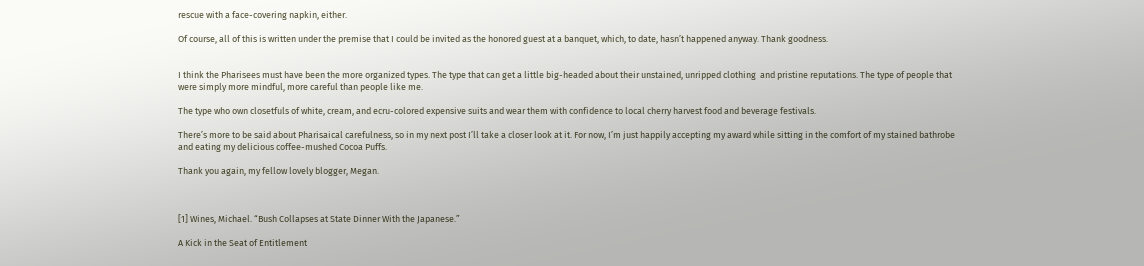rescue with a face-covering napkin, either.

Of course, all of this is written under the premise that I could be invited as the honored guest at a banquet, which, to date, hasn’t happened anyway. Thank goodness.


I think the Pharisees must have been the more organized types. The type that can get a little big-headed about their unstained, unripped clothing  and pristine reputations. The type of people that were simply more mindful, more careful than people like me.

The type who own closetfuls of white, cream, and ecru-colored expensive suits and wear them with confidence to local cherry harvest food and beverage festivals.

There’s more to be said about Pharisaical carefulness, so in my next post I’ll take a closer look at it. For now, I’m just happily accepting my award while sitting in the comfort of my stained bathrobe and eating my delicious coffee-mushed Cocoa Puffs.

Thank you again, my fellow lovely blogger, Megan.



[1] Wines, Michael. “Bush Collapses at State Dinner With the Japanese.”

A Kick in the Seat of Entitlement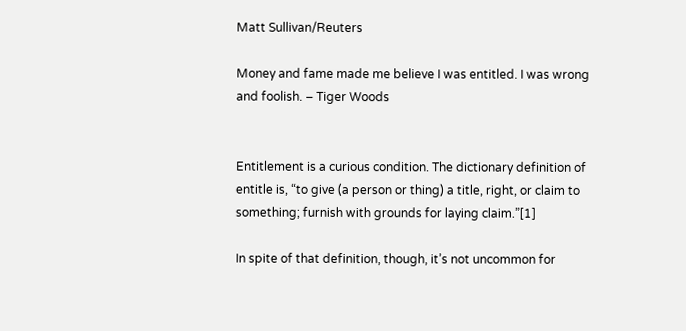Matt Sullivan/Reuters

Money and fame made me believe I was entitled. I was wrong and foolish. – Tiger Woods


Entitlement is a curious condition. The dictionary definition of entitle is, “to give (a person or thing) a title, right, or claim to something; furnish with grounds for laying claim.”[1]

In spite of that definition, though, it’s not uncommon for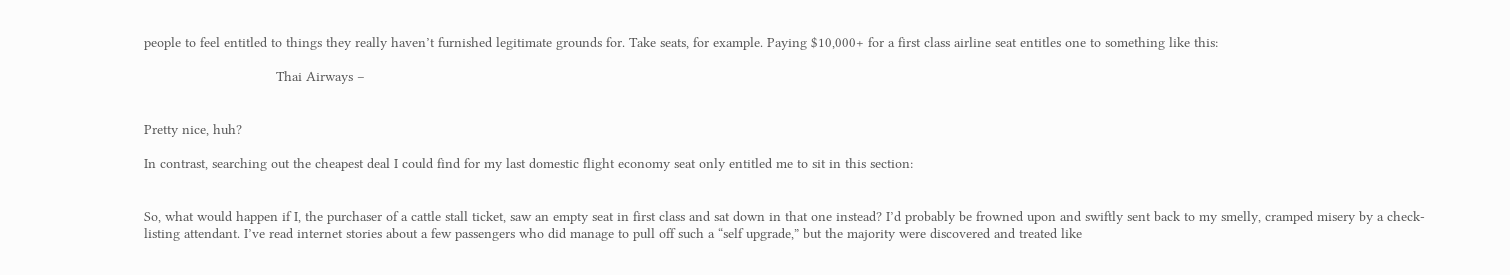people to feel entitled to things they really haven’t furnished legitimate grounds for. Take seats, for example. Paying $10,000+ for a first class airline seat entitles one to something like this:

                                 Thai Airways –


Pretty nice, huh?

In contrast, searching out the cheapest deal I could find for my last domestic flight economy seat only entitled me to sit in this section:


So, what would happen if I, the purchaser of a cattle stall ticket, saw an empty seat in first class and sat down in that one instead? I’d probably be frowned upon and swiftly sent back to my smelly, cramped misery by a check-listing attendant. I’ve read internet stories about a few passengers who did manage to pull off such a “self upgrade,” but the majority were discovered and treated like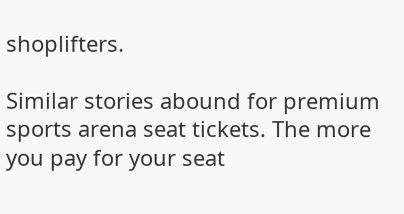shoplifters.

Similar stories abound for premium sports arena seat tickets. The more you pay for your seat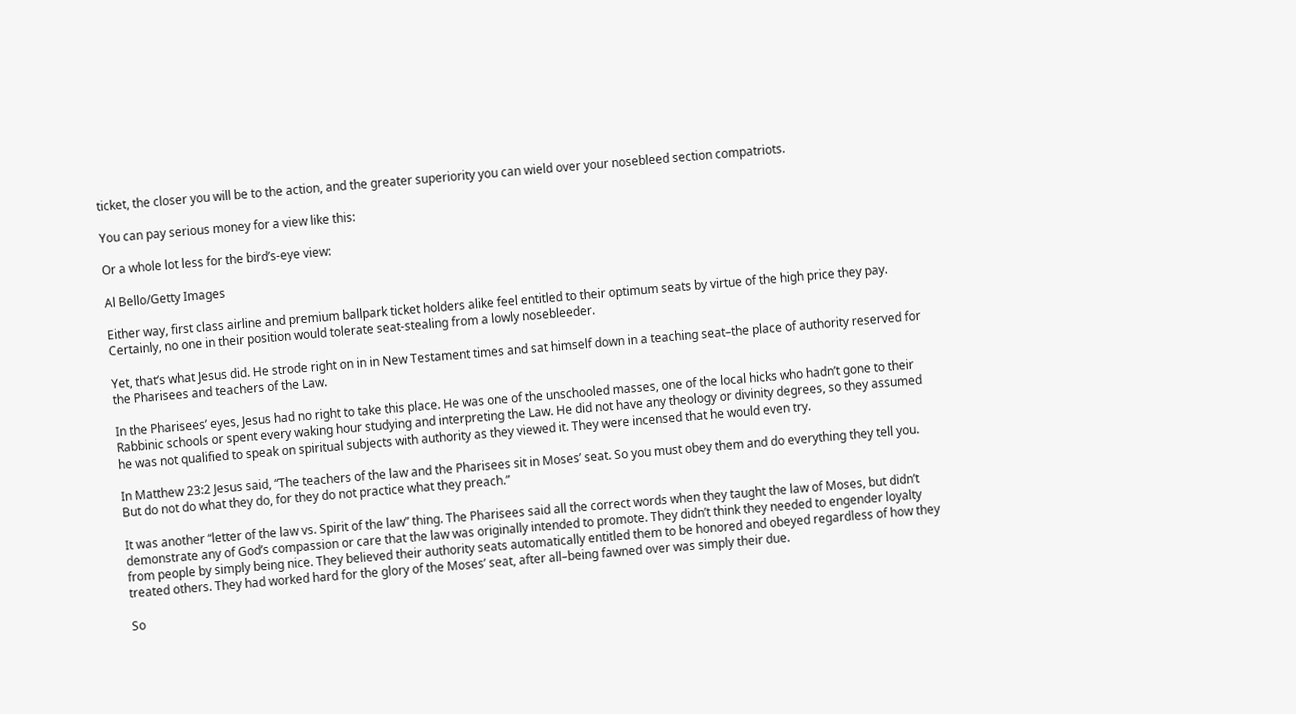ticket, the closer you will be to the action, and the greater superiority you can wield over your nosebleed section compatriots.

You can pay serious money for a view like this:

Or a whole lot less for the bird’s-eye view:

Al Bello/Getty Images

Either way, first class airline and premium ballpark ticket holders alike feel entitled to their optimum seats by virtue of the high price they pay. Certainly, no one in their position would tolerate seat-stealing from a lowly nosebleeder.

Yet, that’s what Jesus did. He strode right on in in New Testament times and sat himself down in a teaching seat–the place of authority reserved for the Pharisees and teachers of the Law.

In the Pharisees’ eyes, Jesus had no right to take this place. He was one of the unschooled masses, one of the local hicks who hadn’t gone to their Rabbinic schools or spent every waking hour studying and interpreting the Law. He did not have any theology or divinity degrees, so they assumed he was not qualified to speak on spiritual subjects with authority as they viewed it. They were incensed that he would even try.

In Matthew 23:2 Jesus said, “The teachers of the law and the Pharisees sit in Moses’ seat. So you must obey them and do everything they tell you. But do not do what they do, for they do not practice what they preach.”

It was another “letter of the law vs. Spirit of the law” thing. The Pharisees said all the correct words when they taught the law of Moses, but didn’t demonstrate any of God’s compassion or care that the law was originally intended to promote. They didn’t think they needed to engender loyalty from people by simply being nice. They believed their authority seats automatically entitled them to be honored and obeyed regardless of how they treated others. They had worked hard for the glory of the Moses’ seat, after all–being fawned over was simply their due.

So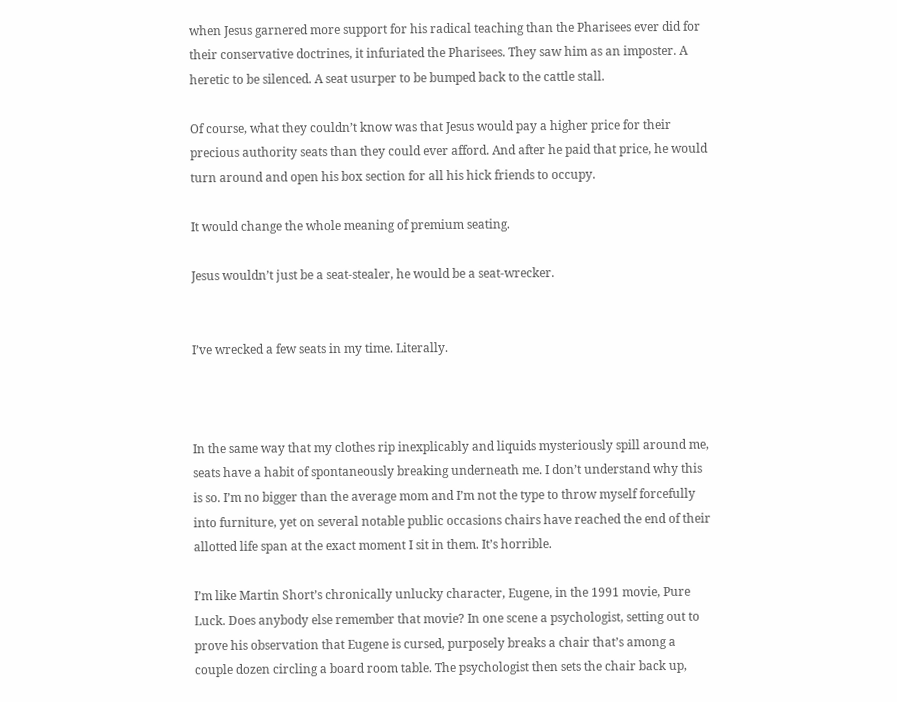when Jesus garnered more support for his radical teaching than the Pharisees ever did for their conservative doctrines, it infuriated the Pharisees. They saw him as an imposter. A heretic to be silenced. A seat usurper to be bumped back to the cattle stall.

Of course, what they couldn’t know was that Jesus would pay a higher price for their precious authority seats than they could ever afford. And after he paid that price, he would turn around and open his box section for all his hick friends to occupy.

It would change the whole meaning of premium seating.

Jesus wouldn’t just be a seat-stealer, he would be a seat-wrecker.


I’ve wrecked a few seats in my time. Literally.



In the same way that my clothes rip inexplicably and liquids mysteriously spill around me, seats have a habit of spontaneously breaking underneath me. I don’t understand why this is so. I’m no bigger than the average mom and I’m not the type to throw myself forcefully into furniture, yet on several notable public occasions chairs have reached the end of their allotted life span at the exact moment I sit in them. It’s horrible.

I’m like Martin Short’s chronically unlucky character, Eugene, in the 1991 movie, Pure Luck. Does anybody else remember that movie? In one scene a psychologist, setting out to prove his observation that Eugene is cursed, purposely breaks a chair that’s among a couple dozen circling a board room table. The psychologist then sets the chair back up,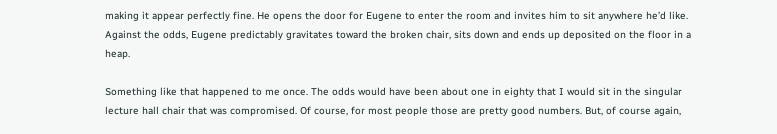making it appear perfectly fine. He opens the door for Eugene to enter the room and invites him to sit anywhere he’d like. Against the odds, Eugene predictably gravitates toward the broken chair, sits down and ends up deposited on the floor in a heap.

Something like that happened to me once. The odds would have been about one in eighty that I would sit in the singular lecture hall chair that was compromised. Of course, for most people those are pretty good numbers. But, of course again,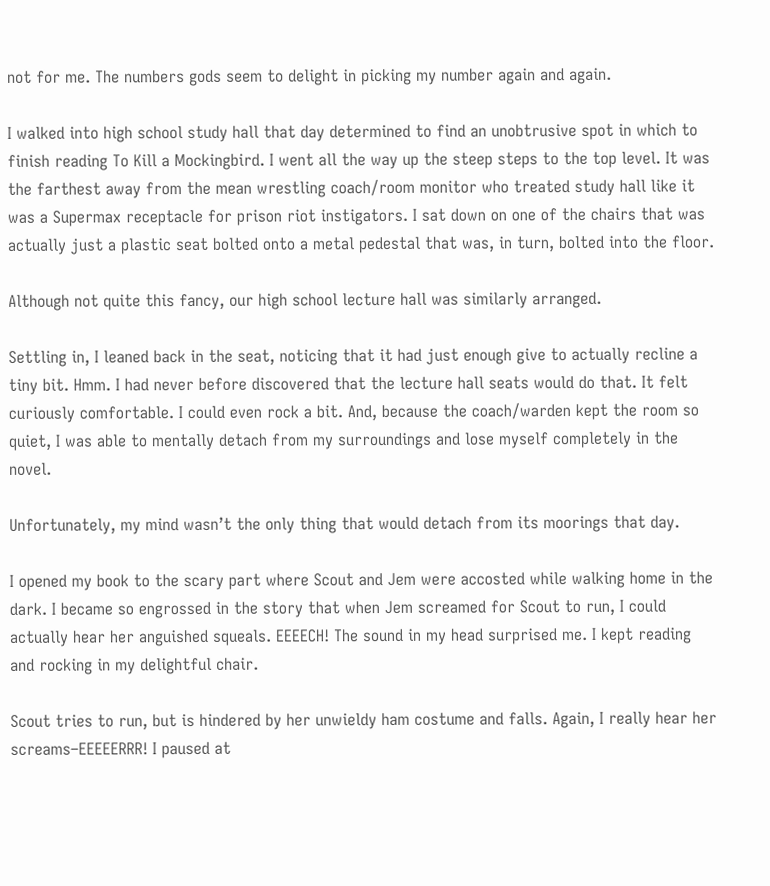not for me. The numbers gods seem to delight in picking my number again and again.

I walked into high school study hall that day determined to find an unobtrusive spot in which to finish reading To Kill a Mockingbird. I went all the way up the steep steps to the top level. It was the farthest away from the mean wrestling coach/room monitor who treated study hall like it was a Supermax receptacle for prison riot instigators. I sat down on one of the chairs that was actually just a plastic seat bolted onto a metal pedestal that was, in turn, bolted into the floor.

Although not quite this fancy, our high school lecture hall was similarly arranged.

Settling in, I leaned back in the seat, noticing that it had just enough give to actually recline a tiny bit. Hmm. I had never before discovered that the lecture hall seats would do that. It felt curiously comfortable. I could even rock a bit. And, because the coach/warden kept the room so quiet, I was able to mentally detach from my surroundings and lose myself completely in the novel.

Unfortunately, my mind wasn’t the only thing that would detach from its moorings that day.

I opened my book to the scary part where Scout and Jem were accosted while walking home in the dark. I became so engrossed in the story that when Jem screamed for Scout to run, I could actually hear her anguished squeals. EEEECH! The sound in my head surprised me. I kept reading and rocking in my delightful chair.

Scout tries to run, but is hindered by her unwieldy ham costume and falls. Again, I really hear her screams–EEEEERRR! I paused at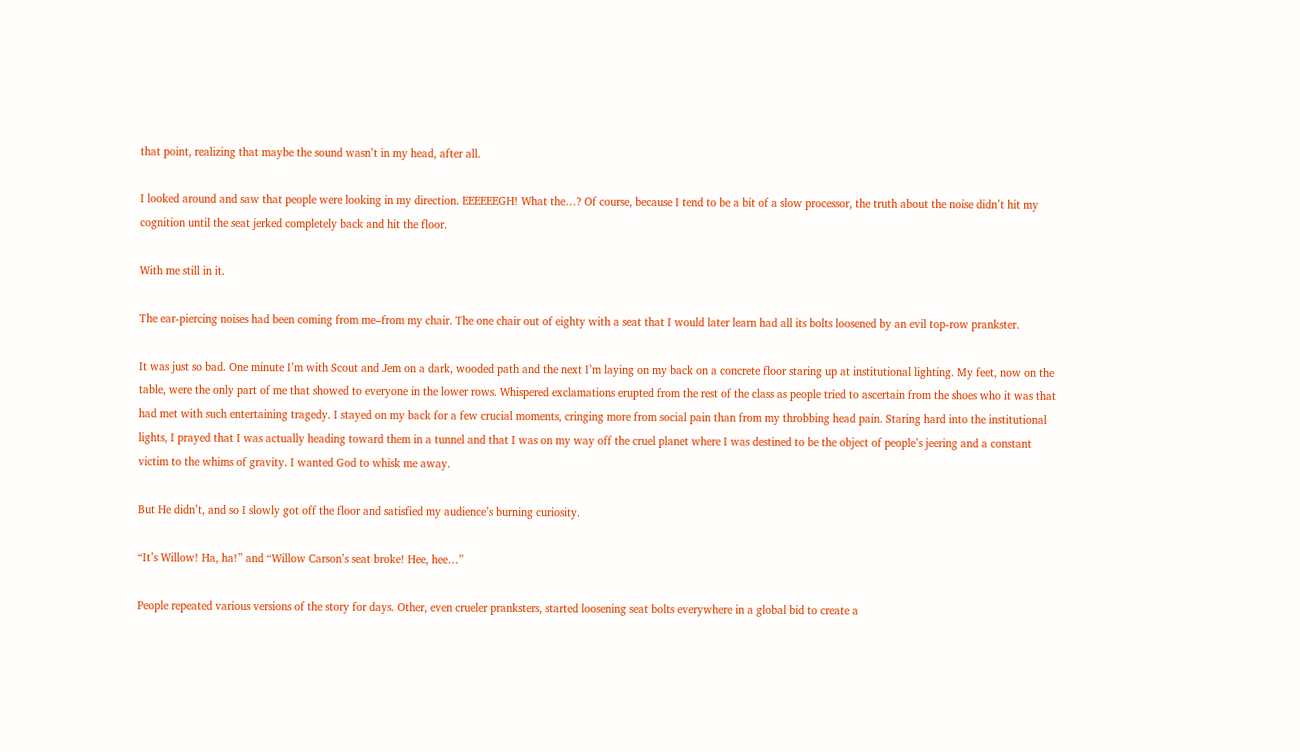that point, realizing that maybe the sound wasn’t in my head, after all.

I looked around and saw that people were looking in my direction. EEEEEEGH! What the…? Of course, because I tend to be a bit of a slow processor, the truth about the noise didn’t hit my cognition until the seat jerked completely back and hit the floor.

With me still in it.

The ear-piercing noises had been coming from me–from my chair. The one chair out of eighty with a seat that I would later learn had all its bolts loosened by an evil top-row prankster.

It was just so bad. One minute I’m with Scout and Jem on a dark, wooded path and the next I’m laying on my back on a concrete floor staring up at institutional lighting. My feet, now on the table, were the only part of me that showed to everyone in the lower rows. Whispered exclamations erupted from the rest of the class as people tried to ascertain from the shoes who it was that had met with such entertaining tragedy. I stayed on my back for a few crucial moments, cringing more from social pain than from my throbbing head pain. Staring hard into the institutional lights, I prayed that I was actually heading toward them in a tunnel and that I was on my way off the cruel planet where I was destined to be the object of people’s jeering and a constant victim to the whims of gravity. I wanted God to whisk me away.

But He didn’t, and so I slowly got off the floor and satisfied my audience’s burning curiosity.

“It’s Willow! Ha, ha!” and “Willow Carson’s seat broke! Hee, hee…”

People repeated various versions of the story for days. Other, even crueler pranksters, started loosening seat bolts everywhere in a global bid to create a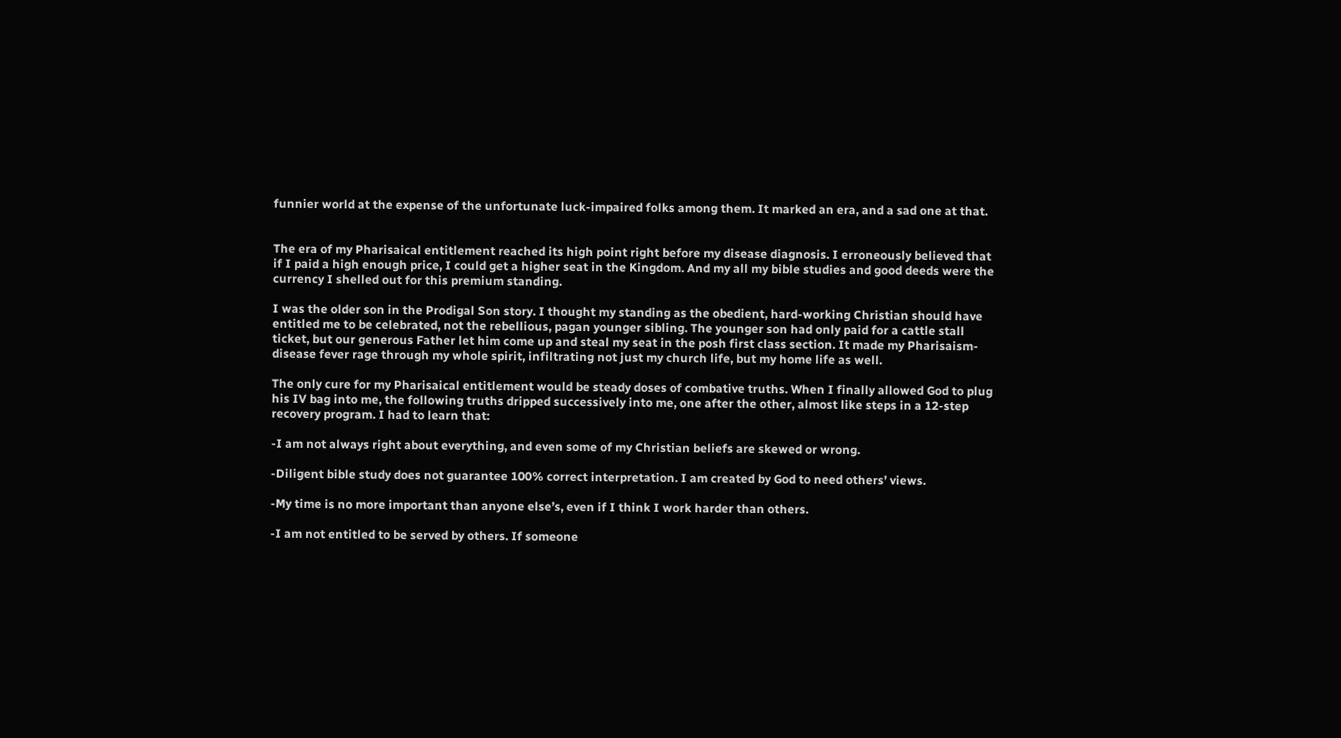funnier world at the expense of the unfortunate luck-impaired folks among them. It marked an era, and a sad one at that.


The era of my Pharisaical entitlement reached its high point right before my disease diagnosis. I erroneously believed that if I paid a high enough price, I could get a higher seat in the Kingdom. And my all my bible studies and good deeds were the currency I shelled out for this premium standing.

I was the older son in the Prodigal Son story. I thought my standing as the obedient, hard-working Christian should have entitled me to be celebrated, not the rebellious, pagan younger sibling. The younger son had only paid for a cattle stall ticket, but our generous Father let him come up and steal my seat in the posh first class section. It made my Pharisaism-disease fever rage through my whole spirit, infiltrating not just my church life, but my home life as well.

The only cure for my Pharisaical entitlement would be steady doses of combative truths. When I finally allowed God to plug his IV bag into me, the following truths dripped successively into me, one after the other, almost like steps in a 12-step recovery program. I had to learn that:

-I am not always right about everything, and even some of my Christian beliefs are skewed or wrong.

-Diligent bible study does not guarantee 100% correct interpretation. I am created by God to need others’ views.

-My time is no more important than anyone else’s, even if I think I work harder than others.

-I am not entitled to be served by others. If someone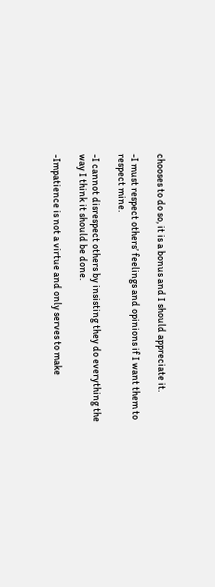chooses to do so, it is a bonus and I should appreciate it.

-I must respect others’ feelings and opinions if I want them to respect mine.

-I cannot disrespect others by insisting they do everything the way I think it should be done.

-Impatience is not a virtue and only serves to make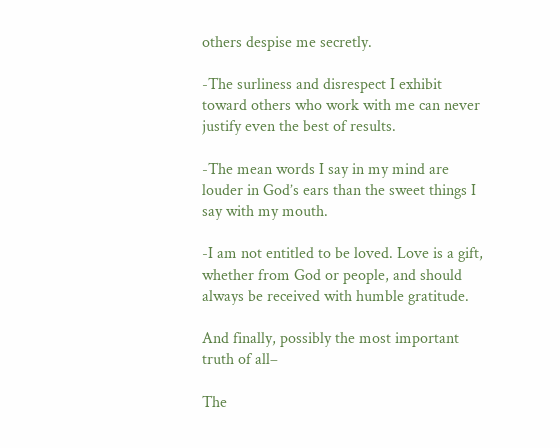others despise me secretly.

-The surliness and disrespect I exhibit toward others who work with me can never justify even the best of results.

-The mean words I say in my mind are louder in God’s ears than the sweet things I say with my mouth.

-I am not entitled to be loved. Love is a gift, whether from God or people, and should always be received with humble gratitude.

And finally, possibly the most important truth of all–

The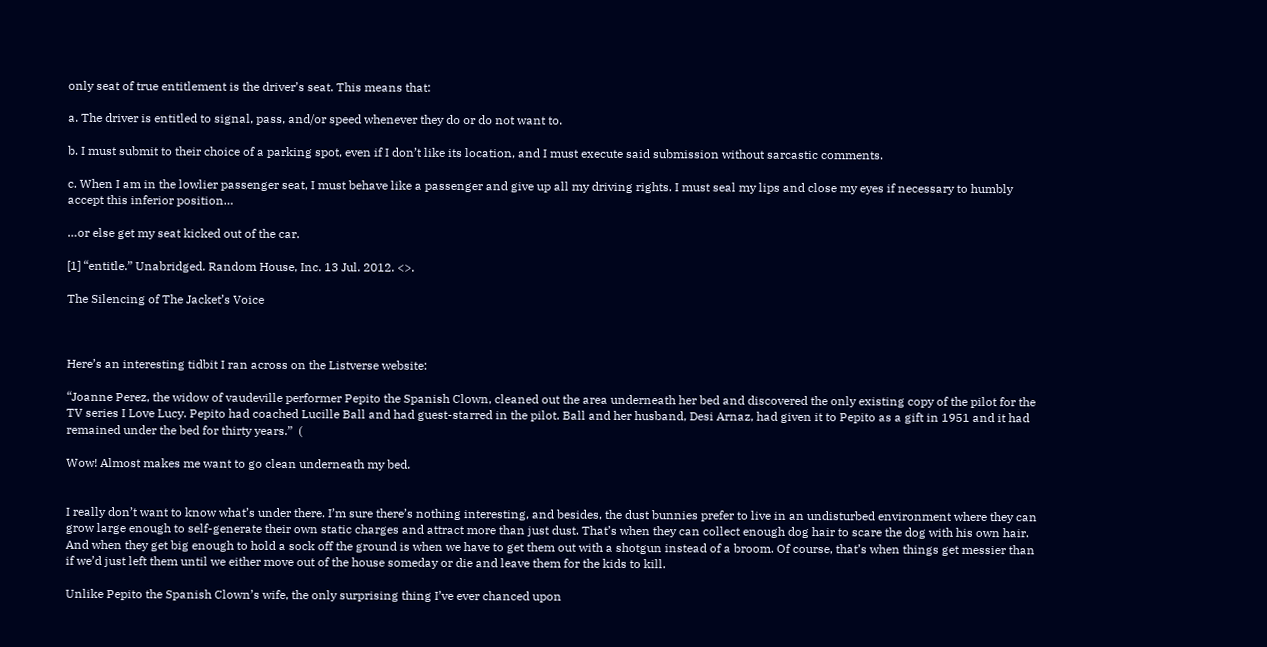only seat of true entitlement is the driver’s seat. This means that:

a. The driver is entitled to signal, pass, and/or speed whenever they do or do not want to.

b. I must submit to their choice of a parking spot, even if I don’t like its location, and I must execute said submission without sarcastic comments.

c. When I am in the lowlier passenger seat, I must behave like a passenger and give up all my driving rights. I must seal my lips and close my eyes if necessary to humbly accept this inferior position…

…or else get my seat kicked out of the car.

[1] “entitle.” Unabridged. Random House, Inc. 13 Jul. 2012. <>.

The Silencing of The Jacket’s Voice



Here’s an interesting tidbit I ran across on the Listverse website:

“Joanne Perez, the widow of vaudeville performer Pepito the Spanish Clown, cleaned out the area underneath her bed and discovered the only existing copy of the pilot for the TV series I Love Lucy. Pepito had coached Lucille Ball and had guest-starred in the pilot. Ball and her husband, Desi Arnaz, had given it to Pepito as a gift in 1951 and it had remained under the bed for thirty years.”  (

Wow! Almost makes me want to go clean underneath my bed.


I really don’t want to know what’s under there. I’m sure there’s nothing interesting, and besides, the dust bunnies prefer to live in an undisturbed environment where they can grow large enough to self-generate their own static charges and attract more than just dust. That’s when they can collect enough dog hair to scare the dog with his own hair. And when they get big enough to hold a sock off the ground is when we have to get them out with a shotgun instead of a broom. Of course, that’s when things get messier than if we’d just left them until we either move out of the house someday or die and leave them for the kids to kill.

Unlike Pepito the Spanish Clown’s wife, the only surprising thing I’ve ever chanced upon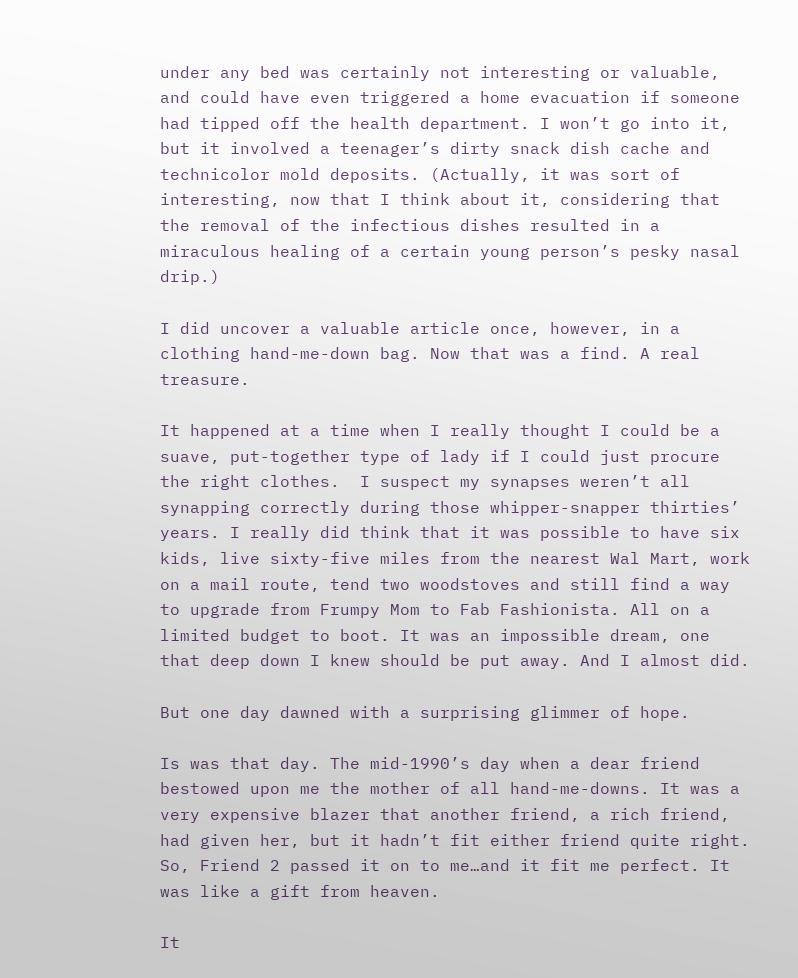under any bed was certainly not interesting or valuable, and could have even triggered a home evacuation if someone had tipped off the health department. I won’t go into it, but it involved a teenager’s dirty snack dish cache and technicolor mold deposits. (Actually, it was sort of interesting, now that I think about it, considering that the removal of the infectious dishes resulted in a miraculous healing of a certain young person’s pesky nasal drip.)

I did uncover a valuable article once, however, in a clothing hand-me-down bag. Now that was a find. A real treasure.

It happened at a time when I really thought I could be a suave, put-together type of lady if I could just procure the right clothes.  I suspect my synapses weren’t all synapping correctly during those whipper-snapper thirties’ years. I really did think that it was possible to have six kids, live sixty-five miles from the nearest Wal Mart, work on a mail route, tend two woodstoves and still find a way to upgrade from Frumpy Mom to Fab Fashionista. All on a limited budget to boot. It was an impossible dream, one that deep down I knew should be put away. And I almost did.

But one day dawned with a surprising glimmer of hope.

Is was that day. The mid-1990’s day when a dear friend bestowed upon me the mother of all hand-me-downs. It was a very expensive blazer that another friend, a rich friend, had given her, but it hadn’t fit either friend quite right. So, Friend 2 passed it on to me…and it fit me perfect. It was like a gift from heaven.

It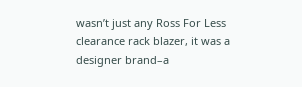wasn’t just any Ross For Less clearance rack blazer, it was a designer brand–a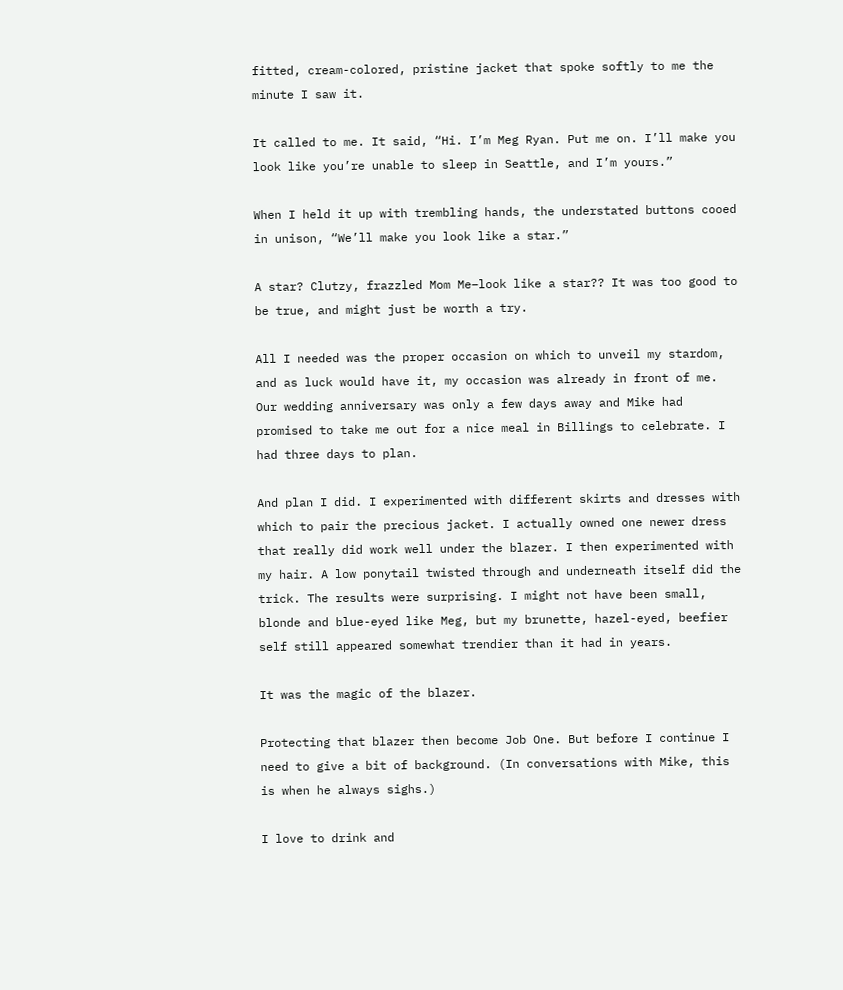fitted, cream-colored, pristine jacket that spoke softly to me the minute I saw it.

It called to me. It said, “Hi. I’m Meg Ryan. Put me on. I’ll make you look like you’re unable to sleep in Seattle, and I’m yours.”

When I held it up with trembling hands, the understated buttons cooed in unison, “We’ll make you look like a star.”

A star? Clutzy, frazzled Mom Me–look like a star?? It was too good to be true, and might just be worth a try.

All I needed was the proper occasion on which to unveil my stardom, and as luck would have it, my occasion was already in front of me. Our wedding anniversary was only a few days away and Mike had promised to take me out for a nice meal in Billings to celebrate. I had three days to plan.

And plan I did. I experimented with different skirts and dresses with which to pair the precious jacket. I actually owned one newer dress that really did work well under the blazer. I then experimented with my hair. A low ponytail twisted through and underneath itself did the trick. The results were surprising. I might not have been small, blonde and blue-eyed like Meg, but my brunette, hazel-eyed, beefier self still appeared somewhat trendier than it had in years.

It was the magic of the blazer.

Protecting that blazer then become Job One. But before I continue I need to give a bit of background. (In conversations with Mike, this is when he always sighs.)

I love to drink and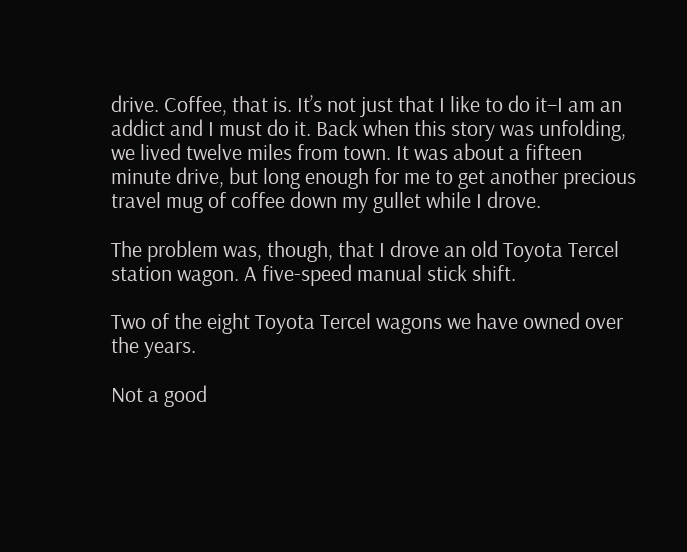drive. Coffee, that is. It’s not just that I like to do it–I am an addict and I must do it. Back when this story was unfolding, we lived twelve miles from town. It was about a fifteen minute drive, but long enough for me to get another precious travel mug of coffee down my gullet while I drove.

The problem was, though, that I drove an old Toyota Tercel station wagon. A five-speed manual stick shift.

Two of the eight Toyota Tercel wagons we have owned over the years.

Not a good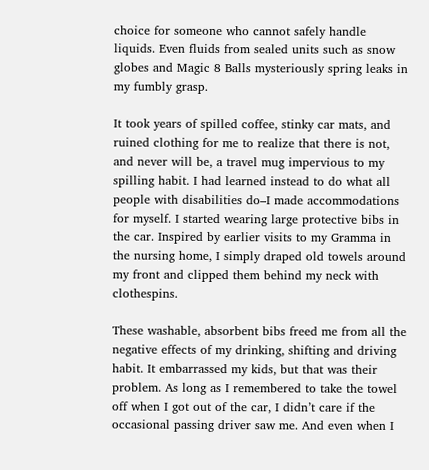choice for someone who cannot safely handle liquids. Even fluids from sealed units such as snow globes and Magic 8 Balls mysteriously spring leaks in my fumbly grasp.

It took years of spilled coffee, stinky car mats, and ruined clothing for me to realize that there is not, and never will be, a travel mug impervious to my spilling habit. I had learned instead to do what all people with disabilities do–I made accommodations for myself. I started wearing large protective bibs in the car. Inspired by earlier visits to my Gramma in the nursing home, I simply draped old towels around my front and clipped them behind my neck with clothespins.

These washable, absorbent bibs freed me from all the negative effects of my drinking, shifting and driving habit. It embarrassed my kids, but that was their problem. As long as I remembered to take the towel off when I got out of the car, I didn’t care if the occasional passing driver saw me. And even when I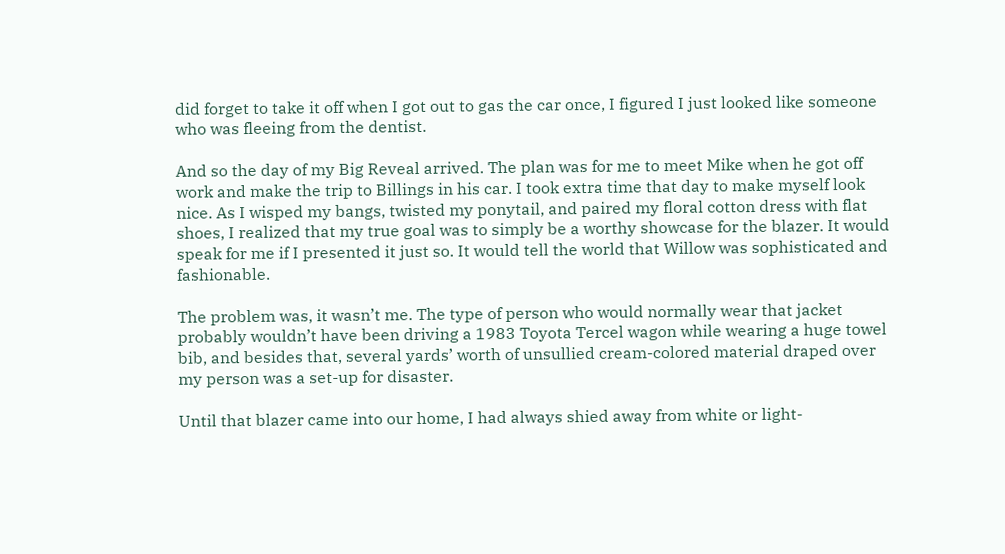did forget to take it off when I got out to gas the car once, I figured I just looked like someone who was fleeing from the dentist.

And so the day of my Big Reveal arrived. The plan was for me to meet Mike when he got off work and make the trip to Billings in his car. I took extra time that day to make myself look nice. As I wisped my bangs, twisted my ponytail, and paired my floral cotton dress with flat shoes, I realized that my true goal was to simply be a worthy showcase for the blazer. It would speak for me if I presented it just so. It would tell the world that Willow was sophisticated and fashionable.

The problem was, it wasn’t me. The type of person who would normally wear that jacket probably wouldn’t have been driving a 1983 Toyota Tercel wagon while wearing a huge towel bib, and besides that, several yards’ worth of unsullied cream-colored material draped over my person was a set-up for disaster.

Until that blazer came into our home, I had always shied away from white or light-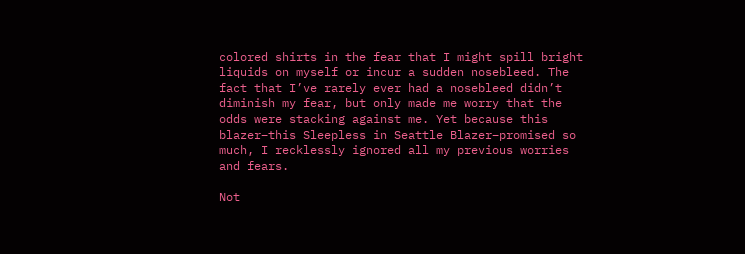colored shirts in the fear that I might spill bright liquids on myself or incur a sudden nosebleed. The fact that I’ve rarely ever had a nosebleed didn’t diminish my fear, but only made me worry that the odds were stacking against me. Yet because this blazer–this Sleepless in Seattle Blazer–promised so much, I recklessly ignored all my previous worries and fears.

Not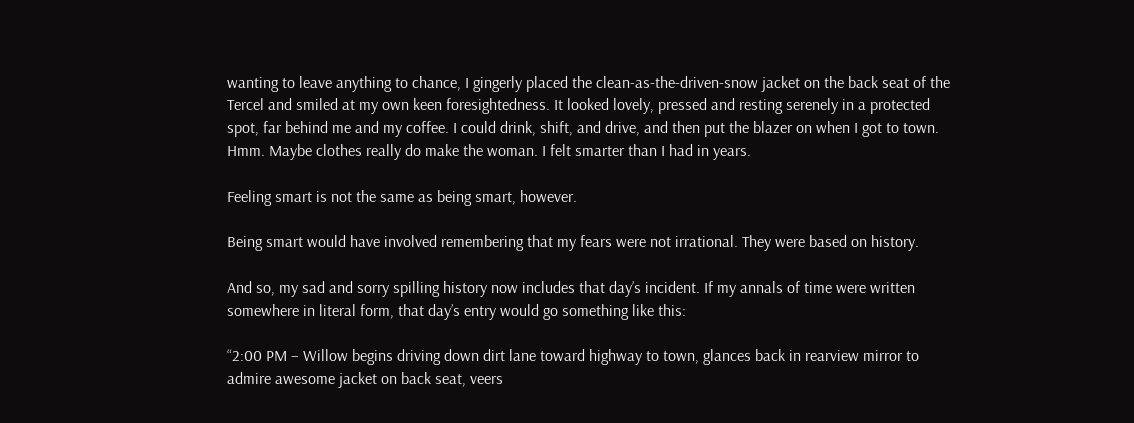wanting to leave anything to chance, I gingerly placed the clean-as-the-driven-snow jacket on the back seat of the Tercel and smiled at my own keen foresightedness. It looked lovely, pressed and resting serenely in a protected spot, far behind me and my coffee. I could drink, shift, and drive, and then put the blazer on when I got to town. Hmm. Maybe clothes really do make the woman. I felt smarter than I had in years.

Feeling smart is not the same as being smart, however.

Being smart would have involved remembering that my fears were not irrational. They were based on history.

And so, my sad and sorry spilling history now includes that day’s incident. If my annals of time were written somewhere in literal form, that day’s entry would go something like this:

“2:00 PM – Willow begins driving down dirt lane toward highway to town, glances back in rearview mirror to admire awesome jacket on back seat, veers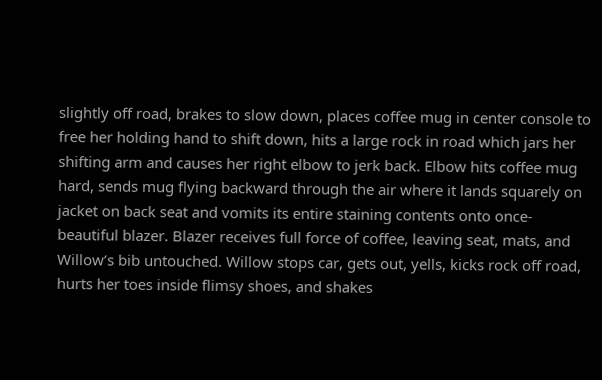slightly off road, brakes to slow down, places coffee mug in center console to free her holding hand to shift down, hits a large rock in road which jars her shifting arm and causes her right elbow to jerk back. Elbow hits coffee mug hard, sends mug flying backward through the air where it lands squarely on jacket on back seat and vomits its entire staining contents onto once-beautiful blazer. Blazer receives full force of coffee, leaving seat, mats, and Willow’s bib untouched. Willow stops car, gets out, yells, kicks rock off road, hurts her toes inside flimsy shoes, and shakes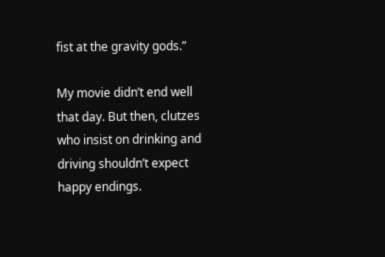fist at the gravity gods.”

My movie didn’t end well that day. But then, clutzes who insist on drinking and driving shouldn’t expect happy endings.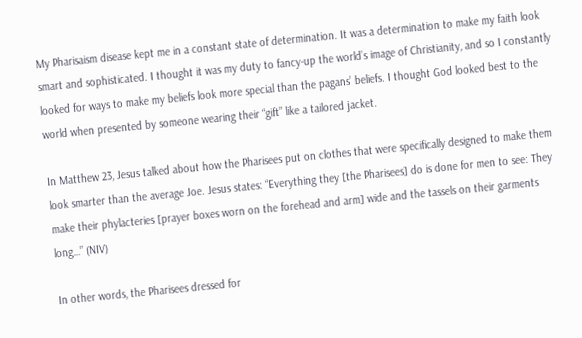My Pharisaism disease kept me in a constant state of determination. It was a determination to make my faith look smart and sophisticated. I thought it was my duty to fancy-up the world’s image of Christianity, and so I constantly looked for ways to make my beliefs look more special than the pagans’ beliefs. I thought God looked best to the world when presented by someone wearing their “gift” like a tailored jacket.

In Matthew 23, Jesus talked about how the Pharisees put on clothes that were specifically designed to make them look smarter than the average Joe. Jesus states: “Everything they [the Pharisees] do is done for men to see: They make their phylacteries [prayer boxes worn on the forehead and arm] wide and the tassels on their garments long…” (NIV)

In other words, the Pharisees dressed for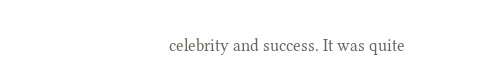celebrity and success. It was quite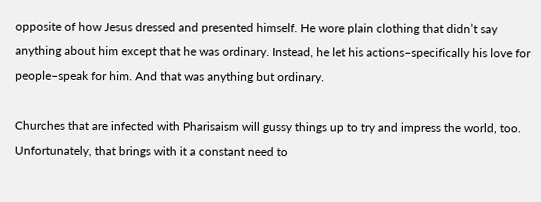opposite of how Jesus dressed and presented himself. He wore plain clothing that didn’t say anything about him except that he was ordinary. Instead, he let his actions–specifically his love for people–speak for him. And that was anything but ordinary.

Churches that are infected with Pharisaism will gussy things up to try and impress the world, too. Unfortunately, that brings with it a constant need to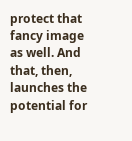protect that fancy image as well. And that, then, launches the potential for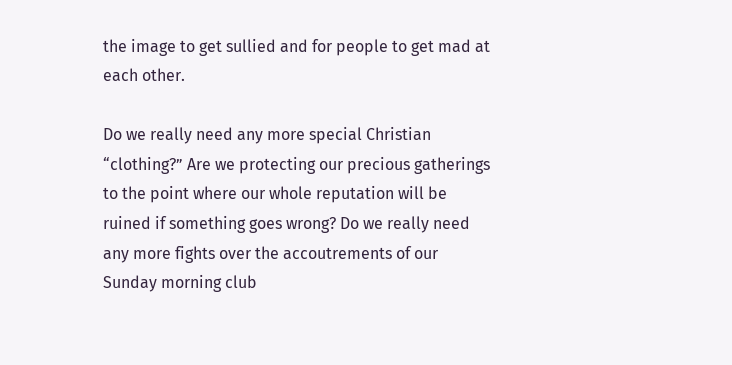the image to get sullied and for people to get mad at each other.

Do we really need any more special Christian “clothing?” Are we protecting our precious gatherings to the point where our whole reputation will be ruined if something goes wrong? Do we really need any more fights over the accoutrements of our Sunday morning club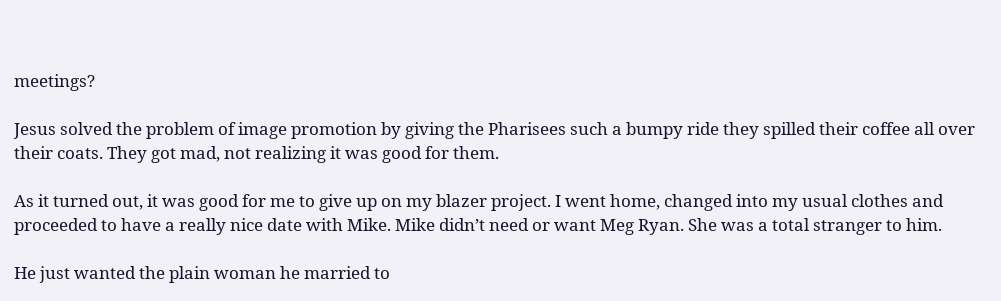meetings?

Jesus solved the problem of image promotion by giving the Pharisees such a bumpy ride they spilled their coffee all over their coats. They got mad, not realizing it was good for them.

As it turned out, it was good for me to give up on my blazer project. I went home, changed into my usual clothes and proceeded to have a really nice date with Mike. Mike didn’t need or want Meg Ryan. She was a total stranger to him.

He just wanted the plain woman he married to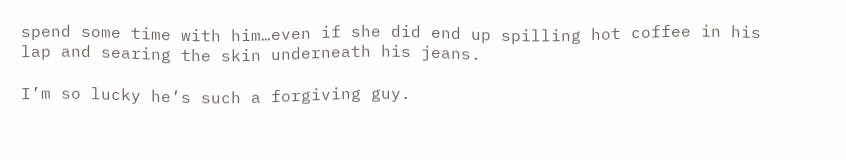spend some time with him…even if she did end up spilling hot coffee in his lap and searing the skin underneath his jeans.

I’m so lucky he’s such a forgiving guy.